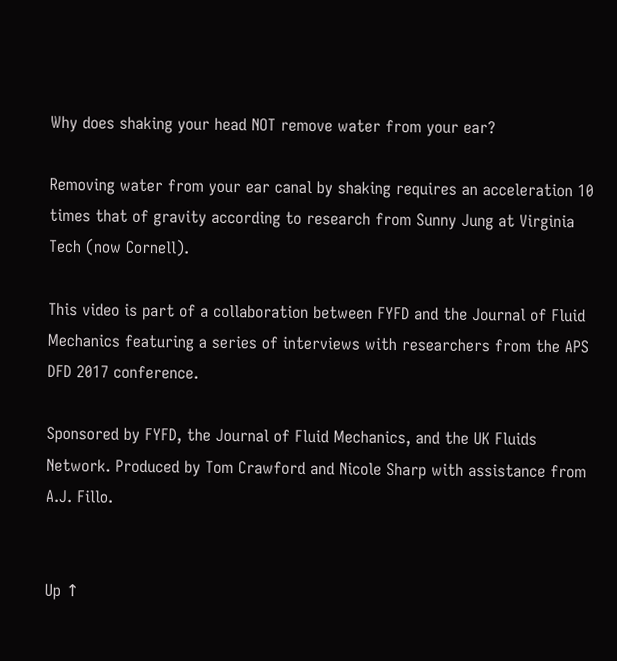Why does shaking your head NOT remove water from your ear?

Removing water from your ear canal by shaking requires an acceleration 10 times that of gravity according to research from Sunny Jung at Virginia Tech (now Cornell).

This video is part of a collaboration between FYFD and the Journal of Fluid Mechanics featuring a series of interviews with researchers from the APS DFD 2017 conference.

Sponsored by FYFD, the Journal of Fluid Mechanics, and the UK Fluids Network. Produced by Tom Crawford and Nicole Sharp with assistance from A.J. Fillo.


Up ↑